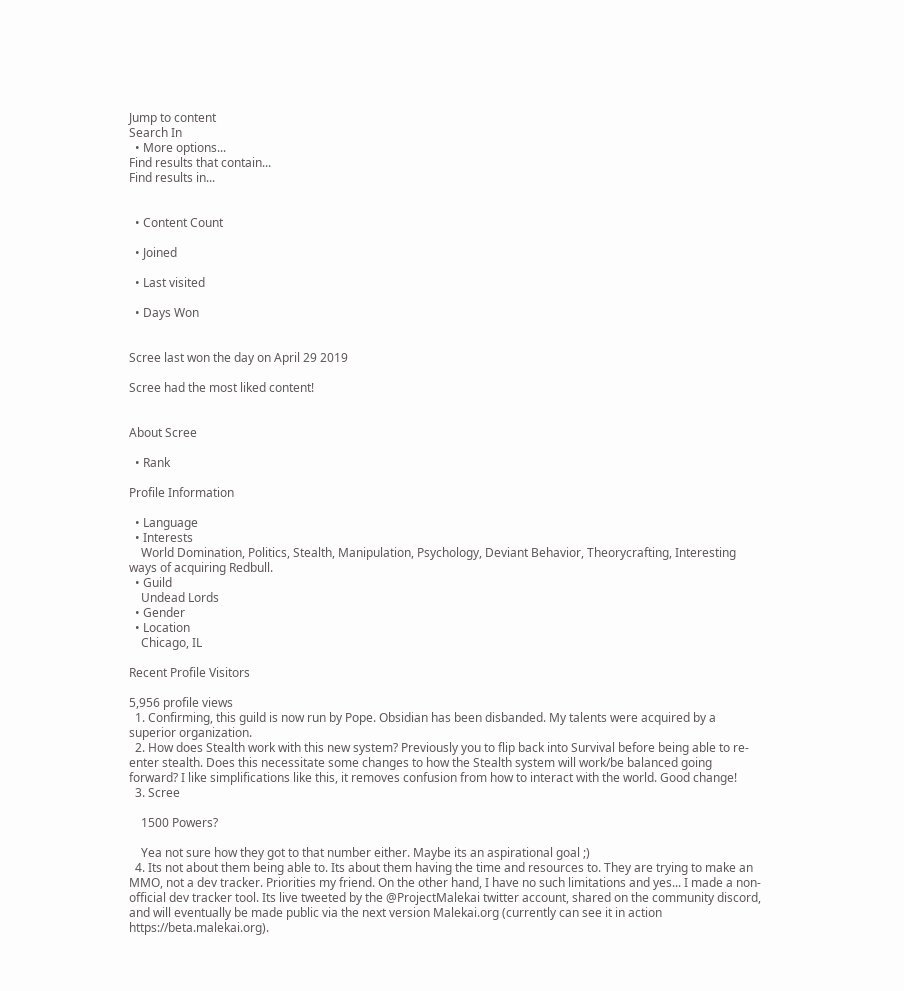Jump to content
Search In
  • More options...
Find results that contain...
Find results in...


  • Content Count

  • Joined

  • Last visited

  • Days Won


Scree last won the day on April 29 2019

Scree had the most liked content!


About Scree

  • Rank

Profile Information

  • Language
  • Interests
    World Domination, Politics, Stealth, Manipulation, Psychology, Deviant Behavior, Theorycrafting, Interesting ways of acquiring Redbull.
  • Guild
    Undead Lords
  • Gender
  • Location
    Chicago, IL

Recent Profile Visitors

5,956 profile views
  1. Confirming, this guild is now run by Pope. Obsidian has been disbanded. My talents were acquired by a superior organization.
  2. How does Stealth work with this new system? Previously you to flip back into Survival before being able to re-enter stealth. Does this necessitate some changes to how the Stealth system will work/be balanced going forward? I like simplifications like this, it removes confusion from how to interact with the world. Good change!
  3. Scree

    1500 Powers?

    Yea not sure how they got to that number either. Maybe its an aspirational goal ;)
  4. Its not about them being able to. Its about them having the time and resources to. They are trying to make an MMO, not a dev tracker. Priorities my friend. On the other hand, I have no such limitations and yes... I made a non-official dev tracker tool. Its live tweeted by the @ProjectMalekai twitter account, shared on the community discord, and will eventually be made public via the next version Malekai.org (currently can see it in action https://beta.malekai.org).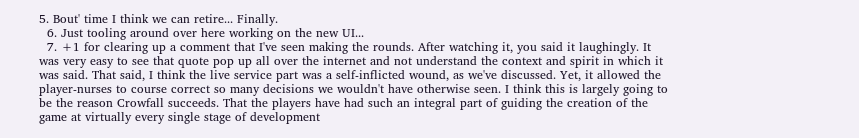5. Bout' time I think we can retire... Finally.
  6. Just tooling around over here working on the new UI...
  7. +1 for clearing up a comment that I've seen making the rounds. After watching it, you said it laughingly. It was very easy to see that quote pop up all over the internet and not understand the context and spirit in which it was said. That said, I think the live service part was a self-inflicted wound, as we've discussed. Yet, it allowed the player-nurses to course correct so many decisions we wouldn't have otherwise seen. I think this is largely going to be the reason Crowfall succeeds. That the players have had such an integral part of guiding the creation of the game at virtually every single stage of development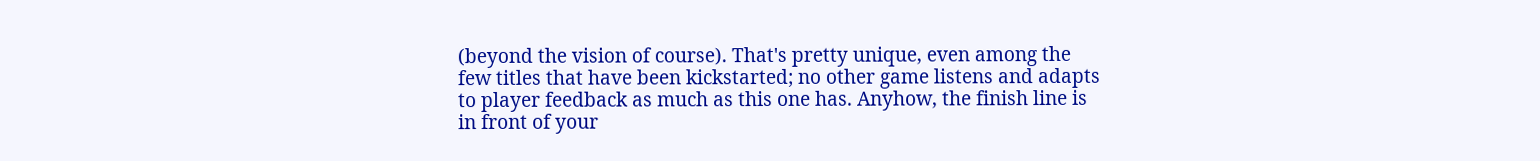(beyond the vision of course). That's pretty unique, even among the few titles that have been kickstarted; no other game listens and adapts to player feedback as much as this one has. Anyhow, the finish line is in front of your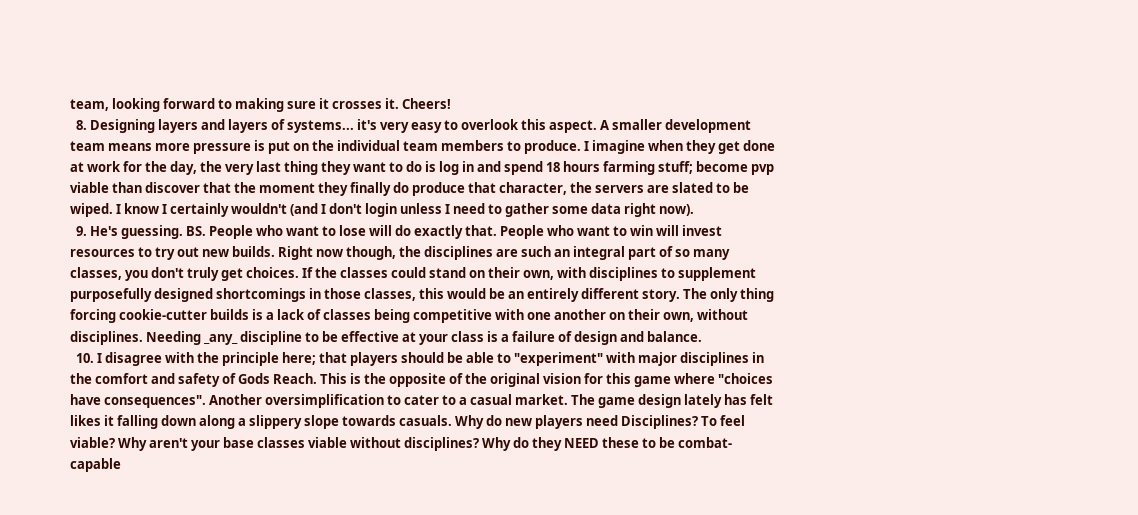team, looking forward to making sure it crosses it. Cheers!
  8. Designing layers and layers of systems... it's very easy to overlook this aspect. A smaller development team means more pressure is put on the individual team members to produce. I imagine when they get done at work for the day, the very last thing they want to do is log in and spend 18 hours farming stuff; become pvp viable than discover that the moment they finally do produce that character, the servers are slated to be wiped. I know I certainly wouldn't (and I don't login unless I need to gather some data right now).
  9. He's guessing. BS. People who want to lose will do exactly that. People who want to win will invest resources to try out new builds. Right now though, the disciplines are such an integral part of so many classes, you don't truly get choices. If the classes could stand on their own, with disciplines to supplement purposefully designed shortcomings in those classes, this would be an entirely different story. The only thing forcing cookie-cutter builds is a lack of classes being competitive with one another on their own, without disciplines. Needing _any_ discipline to be effective at your class is a failure of design and balance.
  10. I disagree with the principle here; that players should be able to "experiment" with major disciplines in the comfort and safety of Gods Reach. This is the opposite of the original vision for this game where "choices have consequences". Another oversimplification to cater to a casual market. The game design lately has felt likes it falling down along a slippery slope towards casuals. Why do new players need Disciplines? To feel viable? Why aren't your base classes viable without disciplines? Why do they NEED these to be combat-capable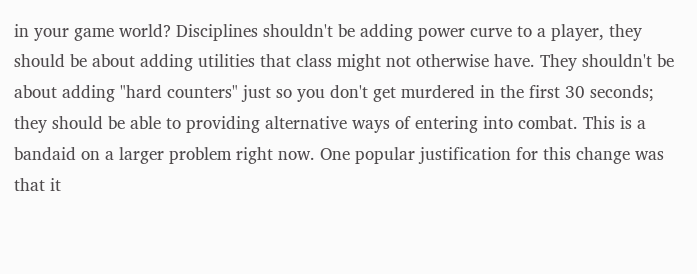in your game world? Disciplines shouldn't be adding power curve to a player, they should be about adding utilities that class might not otherwise have. They shouldn't be about adding "hard counters" just so you don't get murdered in the first 30 seconds; they should be able to providing alternative ways of entering into combat. This is a bandaid on a larger problem right now. One popular justification for this change was that it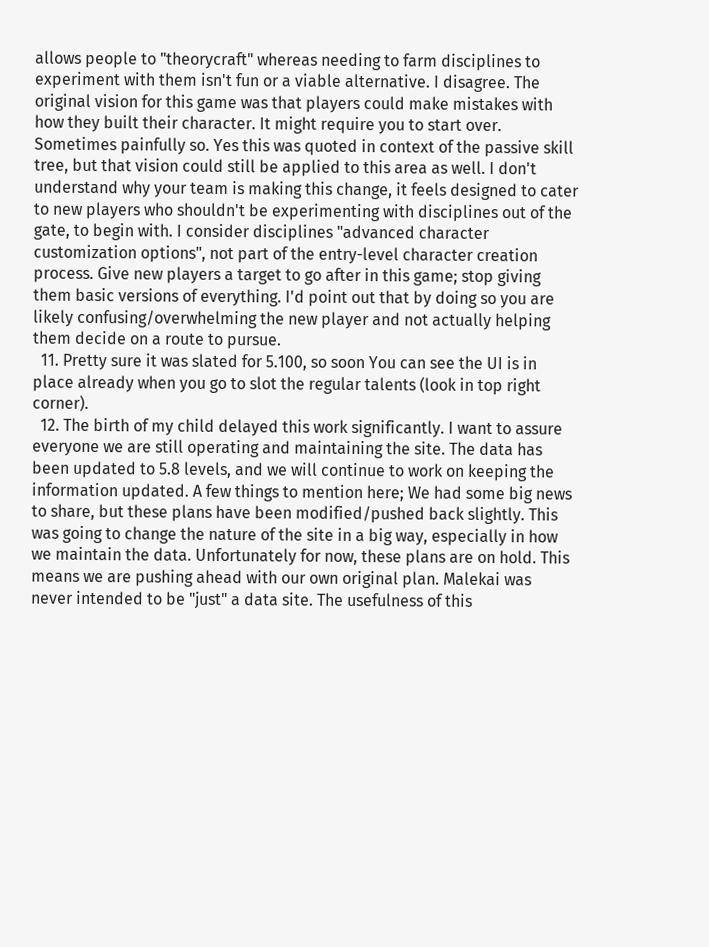allows people to "theorycraft" whereas needing to farm disciplines to experiment with them isn't fun or a viable alternative. I disagree. The original vision for this game was that players could make mistakes with how they built their character. It might require you to start over. Sometimes painfully so. Yes this was quoted in context of the passive skill tree, but that vision could still be applied to this area as well. I don't understand why your team is making this change, it feels designed to cater to new players who shouldn't be experimenting with disciplines out of the gate, to begin with. I consider disciplines "advanced character customization options", not part of the entry-level character creation process. Give new players a target to go after in this game; stop giving them basic versions of everything. I'd point out that by doing so you are likely confusing/overwhelming the new player and not actually helping them decide on a route to pursue.
  11. Pretty sure it was slated for 5.100, so soon You can see the UI is in place already when you go to slot the regular talents (look in top right corner).
  12. The birth of my child delayed this work significantly. I want to assure everyone we are still operating and maintaining the site. The data has been updated to 5.8 levels, and we will continue to work on keeping the information updated. A few things to mention here; We had some big news to share, but these plans have been modified/pushed back slightly. This was going to change the nature of the site in a big way, especially in how we maintain the data. Unfortunately for now, these plans are on hold. This means we are pushing ahead with our own original plan. Malekai was never intended to be "just" a data site. The usefulness of this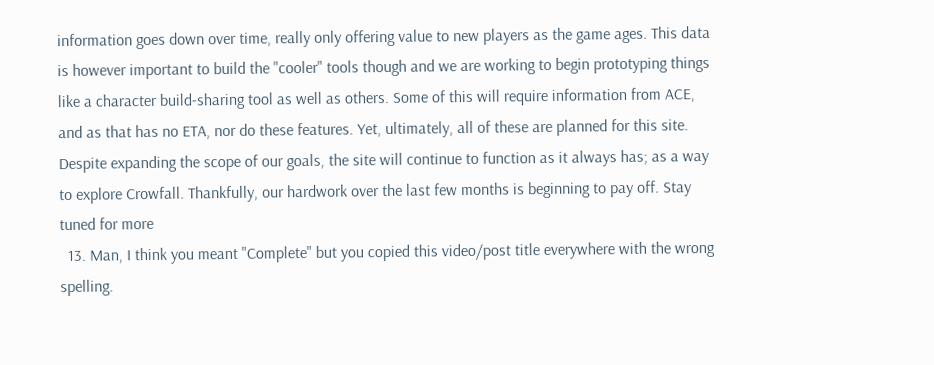information goes down over time, really only offering value to new players as the game ages. This data is however important to build the "cooler" tools though and we are working to begin prototyping things like a character build-sharing tool as well as others. Some of this will require information from ACE, and as that has no ETA, nor do these features. Yet, ultimately, all of these are planned for this site. Despite expanding the scope of our goals, the site will continue to function as it always has; as a way to explore Crowfall. Thankfully, our hardwork over the last few months is beginning to pay off. Stay tuned for more
  13. Man, I think you meant "Complete" but you copied this video/post title everywhere with the wrong spelling.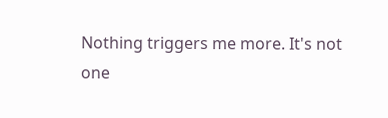Nothing triggers me more. It's not one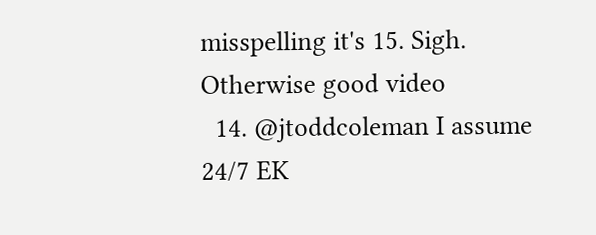misspelling it's 15. Sigh. Otherwise good video
  14. @jtoddcoleman I assume 24/7 EK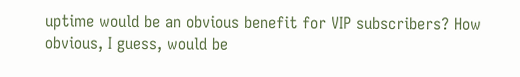uptime would be an obvious benefit for VIP subscribers? How obvious, I guess, would be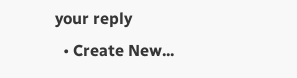your reply
  • Create New...